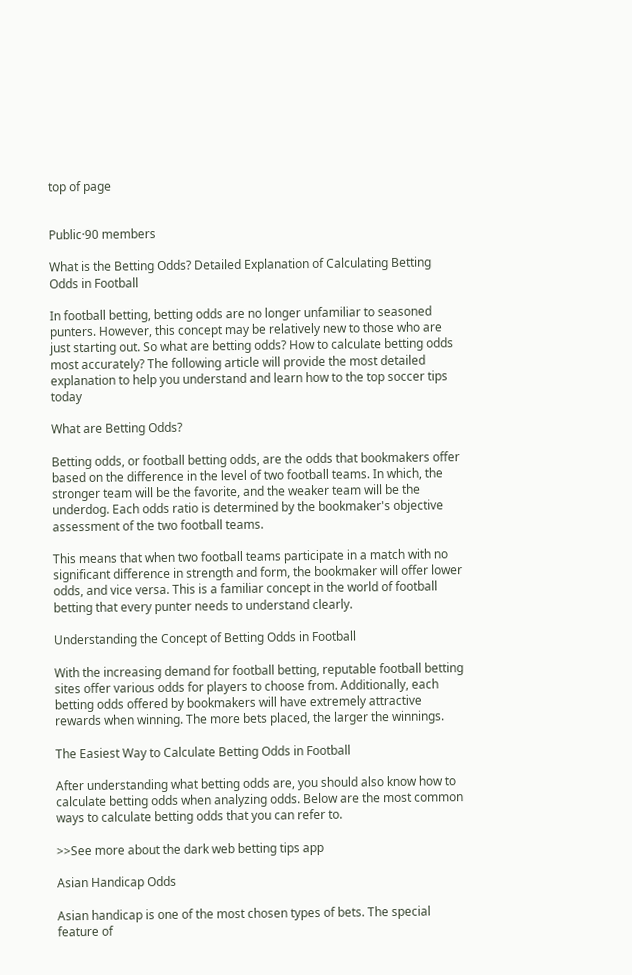top of page


Public·90 members

What is the Betting Odds? Detailed Explanation of Calculating Betting Odds in Football

In football betting, betting odds are no longer unfamiliar to seasoned punters. However, this concept may be relatively new to those who are just starting out. So what are betting odds? How to calculate betting odds most accurately? The following article will provide the most detailed explanation to help you understand and learn how to the top soccer tips today

What are Betting Odds?

Betting odds, or football betting odds, are the odds that bookmakers offer based on the difference in the level of two football teams. In which, the stronger team will be the favorite, and the weaker team will be the underdog. Each odds ratio is determined by the bookmaker's objective assessment of the two football teams.

This means that when two football teams participate in a match with no significant difference in strength and form, the bookmaker will offer lower odds, and vice versa. This is a familiar concept in the world of football betting that every punter needs to understand clearly.

Understanding the Concept of Betting Odds in Football

With the increasing demand for football betting, reputable football betting sites offer various odds for players to choose from. Additionally, each betting odds offered by bookmakers will have extremely attractive rewards when winning. The more bets placed, the larger the winnings.

The Easiest Way to Calculate Betting Odds in Football

After understanding what betting odds are, you should also know how to calculate betting odds when analyzing odds. Below are the most common ways to calculate betting odds that you can refer to.

>>See more about the dark web betting tips app

Asian Handicap Odds

Asian handicap is one of the most chosen types of bets. The special feature of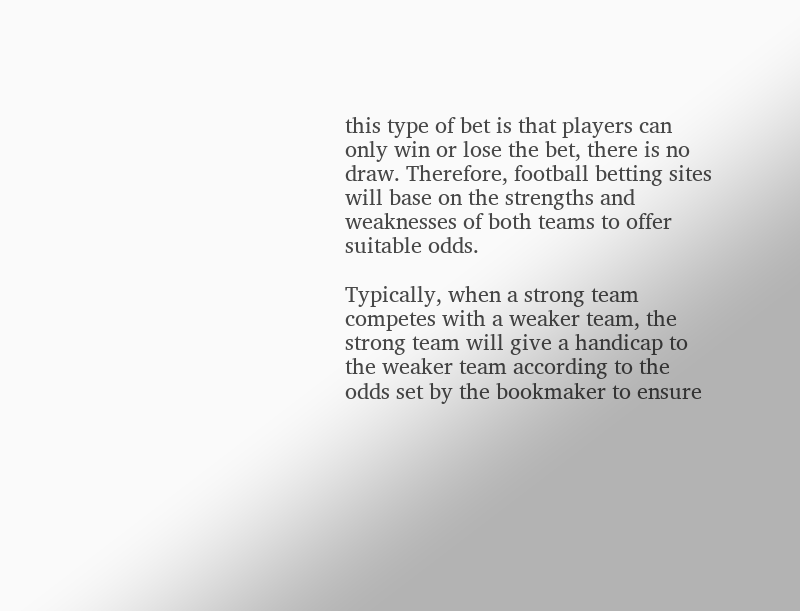this type of bet is that players can only win or lose the bet, there is no draw. Therefore, football betting sites will base on the strengths and weaknesses of both teams to offer suitable odds.

Typically, when a strong team competes with a weaker team, the strong team will give a handicap to the weaker team according to the odds set by the bookmaker to ensure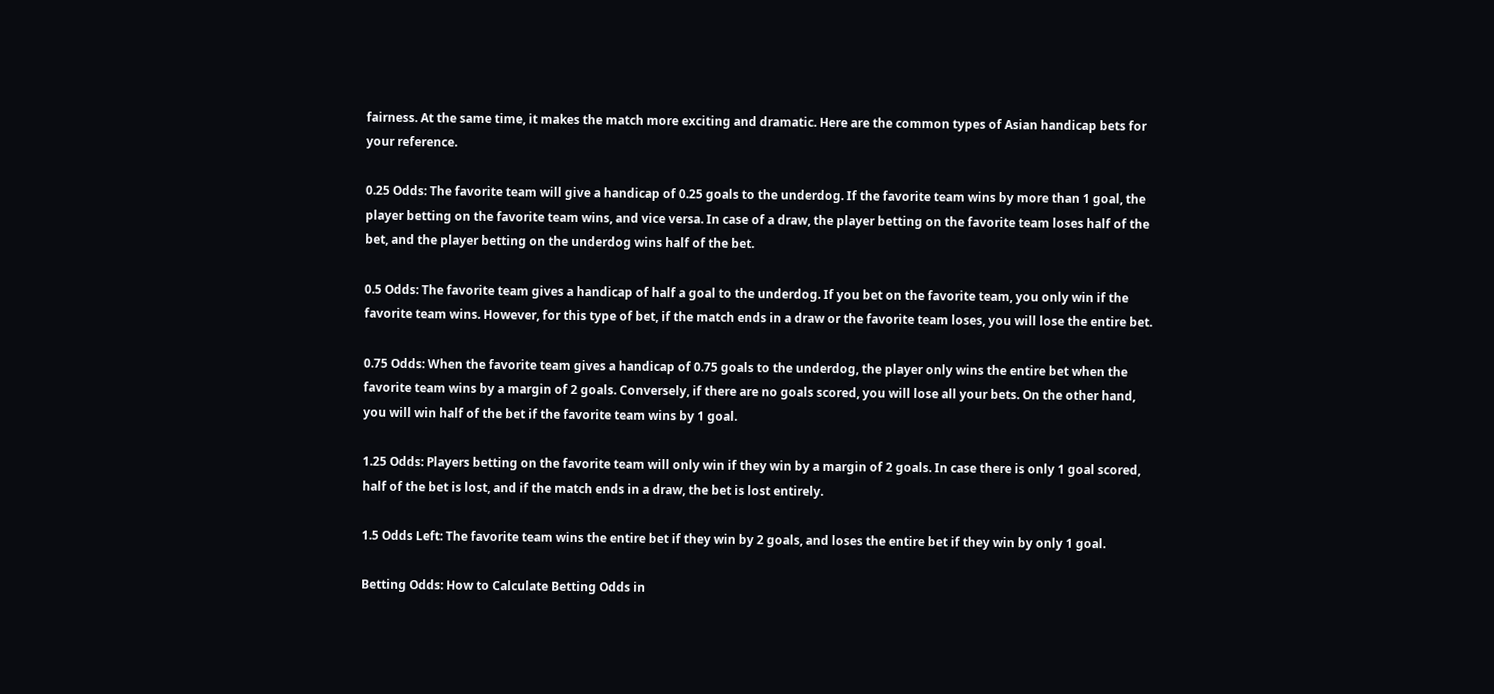fairness. At the same time, it makes the match more exciting and dramatic. Here are the common types of Asian handicap bets for your reference.

0.25 Odds: The favorite team will give a handicap of 0.25 goals to the underdog. If the favorite team wins by more than 1 goal, the player betting on the favorite team wins, and vice versa. In case of a draw, the player betting on the favorite team loses half of the bet, and the player betting on the underdog wins half of the bet.

0.5 Odds: The favorite team gives a handicap of half a goal to the underdog. If you bet on the favorite team, you only win if the favorite team wins. However, for this type of bet, if the match ends in a draw or the favorite team loses, you will lose the entire bet.

0.75 Odds: When the favorite team gives a handicap of 0.75 goals to the underdog, the player only wins the entire bet when the favorite team wins by a margin of 2 goals. Conversely, if there are no goals scored, you will lose all your bets. On the other hand, you will win half of the bet if the favorite team wins by 1 goal.

1.25 Odds: Players betting on the favorite team will only win if they win by a margin of 2 goals. In case there is only 1 goal scored, half of the bet is lost, and if the match ends in a draw, the bet is lost entirely.

1.5 Odds Left: The favorite team wins the entire bet if they win by 2 goals, and loses the entire bet if they win by only 1 goal.

Betting Odds: How to Calculate Betting Odds in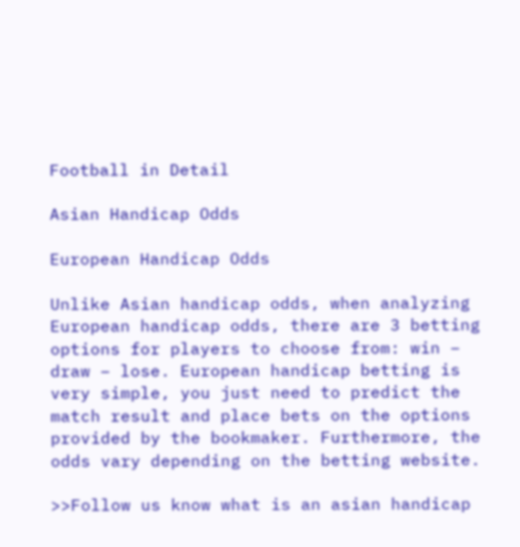Football in Detail

Asian Handicap Odds

European Handicap Odds

Unlike Asian handicap odds, when analyzing European handicap odds, there are 3 betting options for players to choose from: win – draw – lose. European handicap betting is very simple, you just need to predict the match result and place bets on the options provided by the bookmaker. Furthermore, the odds vary depending on the betting website.

>>Follow us know what is an asian handicap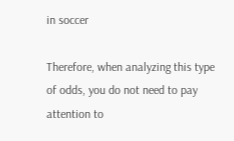in soccer

Therefore, when analyzing this type of odds, you do not need to pay attention to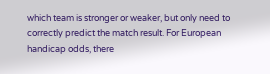which team is stronger or weaker, but only need to correctly predict the match result. For European handicap odds, there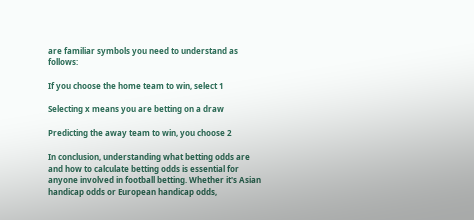are familiar symbols you need to understand as follows:

If you choose the home team to win, select 1

Selecting x means you are betting on a draw

Predicting the away team to win, you choose 2

In conclusion, understanding what betting odds are and how to calculate betting odds is essential for anyone involved in football betting. Whether it's Asian handicap odds or European handicap odds,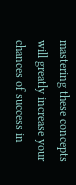mastering these concepts will greatly increase your chances of success in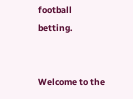football betting.


Welcome to the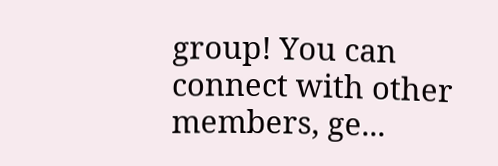group! You can connect with other members, ge...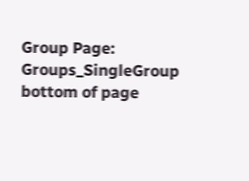Group Page: Groups_SingleGroup
bottom of page